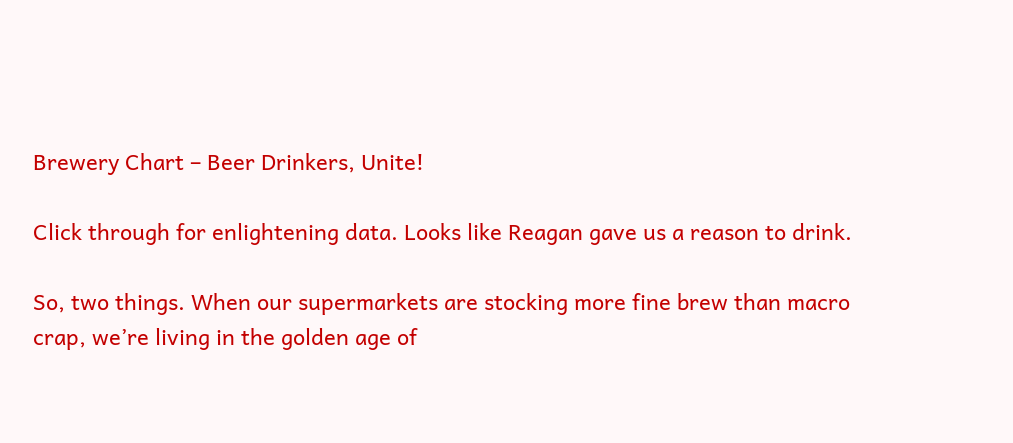Brewery Chart – Beer Drinkers, Unite!

Click through for enlightening data. Looks like Reagan gave us a reason to drink.

So, two things. When our supermarkets are stocking more fine brew than macro crap, we’re living in the golden age of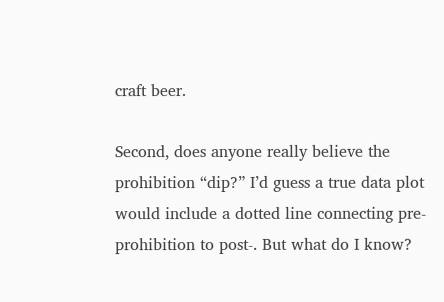craft beer.

Second, does anyone really believe the prohibition “dip?” I’d guess a true data plot would include a dotted line connecting pre-prohibition to post-. But what do I know?